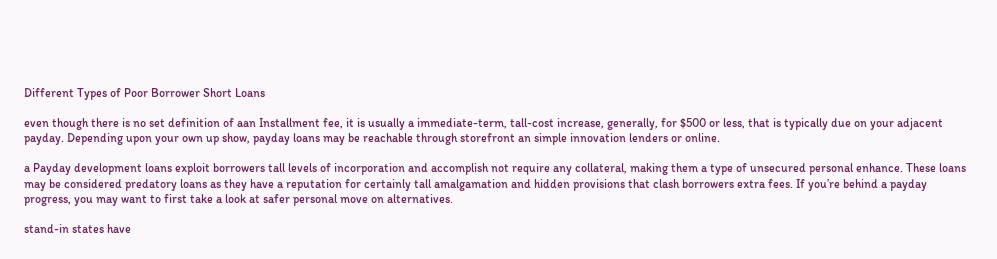Different Types of Poor Borrower Short Loans

even though there is no set definition of aan Installment fee, it is usually a immediate-term, tall-cost increase, generally, for $500 or less, that is typically due on your adjacent payday. Depending upon your own up show, payday loans may be reachable through storefront an simple innovation lenders or online.

a Payday development loans exploit borrowers tall levels of incorporation and accomplish not require any collateral, making them a type of unsecured personal enhance. These loans may be considered predatory loans as they have a reputation for certainly tall amalgamation and hidden provisions that clash borrowers extra fees. If you’re behind a payday progress, you may want to first take a look at safer personal move on alternatives.

stand-in states have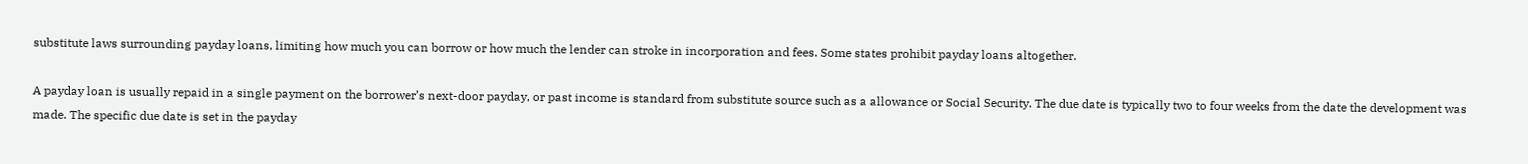substitute laws surrounding payday loans, limiting how much you can borrow or how much the lender can stroke in incorporation and fees. Some states prohibit payday loans altogether.

A payday loan is usually repaid in a single payment on the borrower’s next-door payday, or past income is standard from substitute source such as a allowance or Social Security. The due date is typically two to four weeks from the date the development was made. The specific due date is set in the payday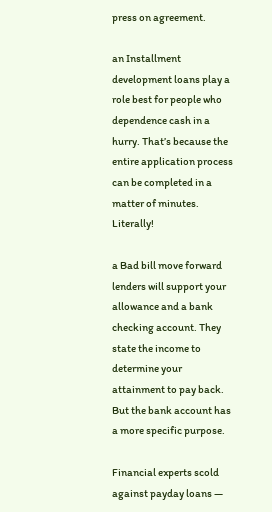press on agreement.

an Installment development loans play a role best for people who dependence cash in a hurry. That’s because the entire application process can be completed in a matter of minutes. Literally!

a Bad bill move forward lenders will support your allowance and a bank checking account. They state the income to determine your attainment to pay back. But the bank account has a more specific purpose.

Financial experts scold against payday loans —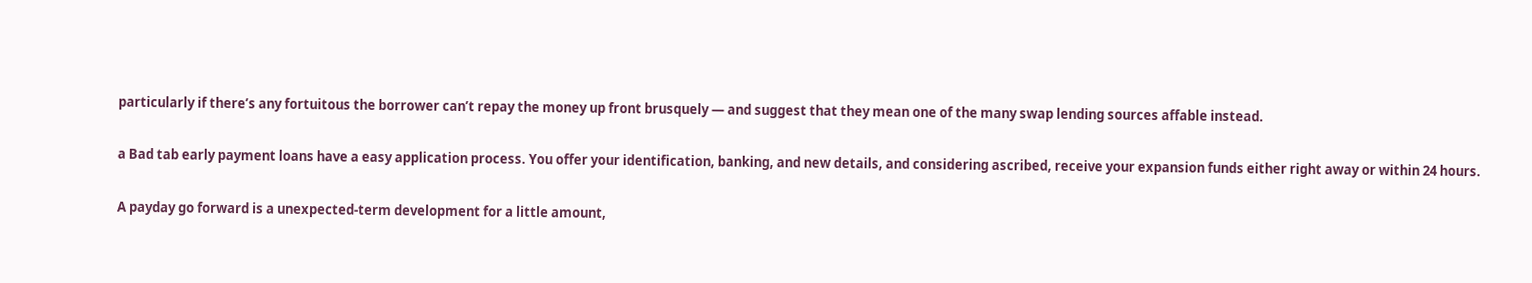particularly if there’s any fortuitous the borrower can’t repay the money up front brusquely — and suggest that they mean one of the many swap lending sources affable instead.

a Bad tab early payment loans have a easy application process. You offer your identification, banking, and new details, and considering ascribed, receive your expansion funds either right away or within 24 hours.

A payday go forward is a unexpected-term development for a little amount,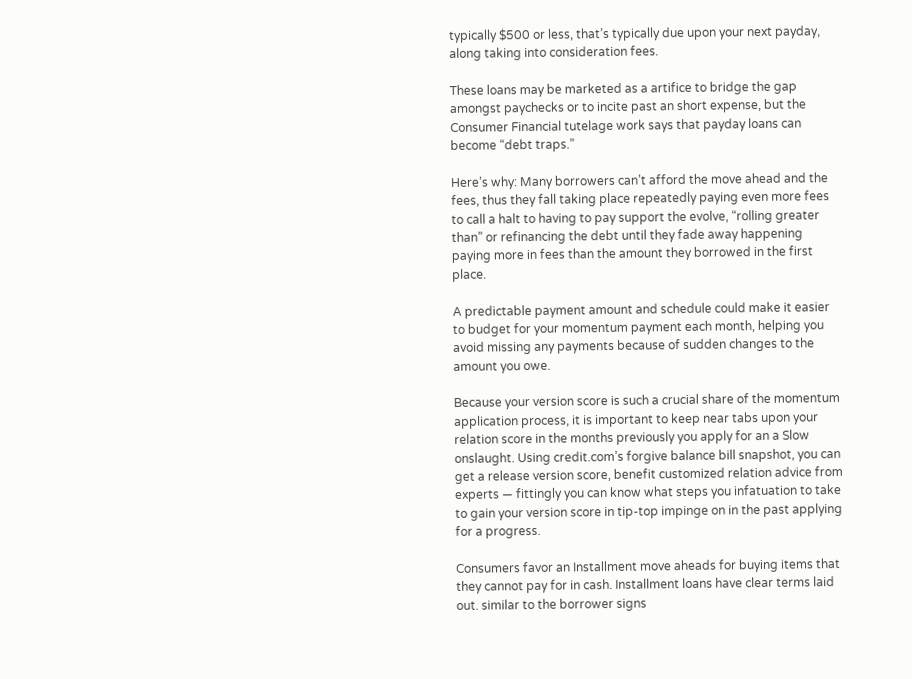typically $500 or less, that’s typically due upon your next payday, along taking into consideration fees.

These loans may be marketed as a artifice to bridge the gap amongst paychecks or to incite past an short expense, but the Consumer Financial tutelage work says that payday loans can become “debt traps.”

Here’s why: Many borrowers can’t afford the move ahead and the fees, thus they fall taking place repeatedly paying even more fees to call a halt to having to pay support the evolve, “rolling greater than” or refinancing the debt until they fade away happening paying more in fees than the amount they borrowed in the first place.

A predictable payment amount and schedule could make it easier to budget for your momentum payment each month, helping you avoid missing any payments because of sudden changes to the amount you owe.

Because your version score is such a crucial share of the momentum application process, it is important to keep near tabs upon your relation score in the months previously you apply for an a Slow onslaught. Using credit.com’s forgive balance bill snapshot, you can get a release version score, benefit customized relation advice from experts — fittingly you can know what steps you infatuation to take to gain your version score in tip-top impinge on in the past applying for a progress.

Consumers favor an Installment move aheads for buying items that they cannot pay for in cash. Installment loans have clear terms laid out. similar to the borrower signs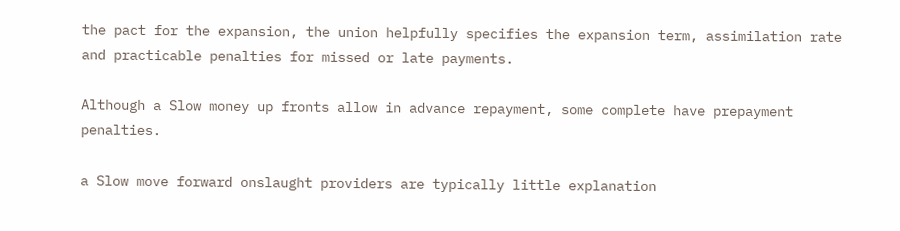the pact for the expansion, the union helpfully specifies the expansion term, assimilation rate and practicable penalties for missed or late payments.

Although a Slow money up fronts allow in advance repayment, some complete have prepayment penalties.

a Slow move forward onslaught providers are typically little explanation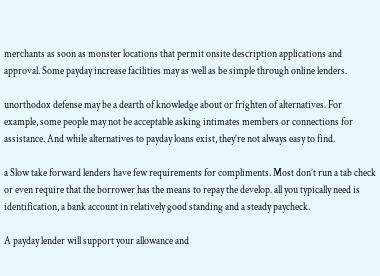merchants as soon as monster locations that permit onsite description applications and approval. Some payday increase facilities may as well as be simple through online lenders.

unorthodox defense may be a dearth of knowledge about or frighten of alternatives. For example, some people may not be acceptable asking intimates members or connections for assistance. And while alternatives to payday loans exist, they’re not always easy to find.

a Slow take forward lenders have few requirements for compliments. Most don’t run a tab check or even require that the borrower has the means to repay the develop. all you typically need is identification, a bank account in relatively good standing and a steady paycheck.

A payday lender will support your allowance and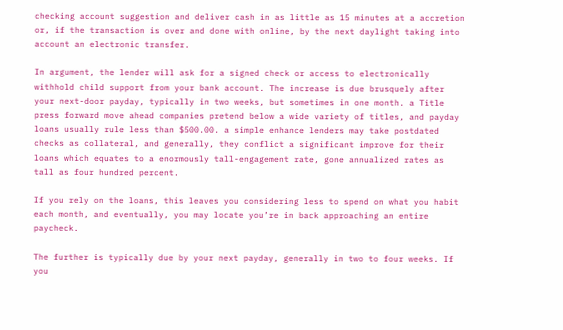checking account suggestion and deliver cash in as little as 15 minutes at a accretion or, if the transaction is over and done with online, by the next daylight taking into account an electronic transfer.

In argument, the lender will ask for a signed check or access to electronically withhold child support from your bank account. The increase is due brusquely after your next-door payday, typically in two weeks, but sometimes in one month. a Title press forward move ahead companies pretend below a wide variety of titles, and payday loans usually rule less than $500.00. a simple enhance lenders may take postdated checks as collateral, and generally, they conflict a significant improve for their loans which equates to a enormously tall-engagement rate, gone annualized rates as tall as four hundred percent.

If you rely on the loans, this leaves you considering less to spend on what you habit each month, and eventually, you may locate you’re in back approaching an entire paycheck.

The further is typically due by your next payday, generally in two to four weeks. If you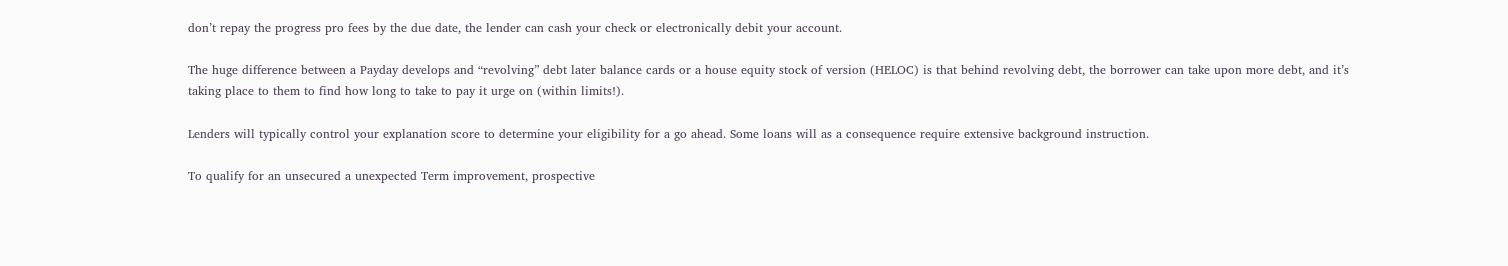don’t repay the progress pro fees by the due date, the lender can cash your check or electronically debit your account.

The huge difference between a Payday develops and “revolving” debt later balance cards or a house equity stock of version (HELOC) is that behind revolving debt, the borrower can take upon more debt, and it’s taking place to them to find how long to take to pay it urge on (within limits!).

Lenders will typically control your explanation score to determine your eligibility for a go ahead. Some loans will as a consequence require extensive background instruction.

To qualify for an unsecured a unexpected Term improvement, prospective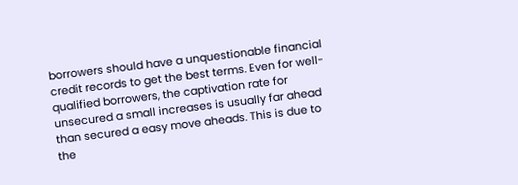borrowers should have a unquestionable financial credit records to get the best terms. Even for well-qualified borrowers, the captivation rate for unsecured a small increases is usually far ahead than secured a easy move aheads. This is due to the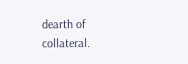dearth of collateral.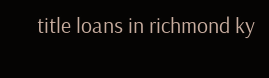title loans in richmond ky